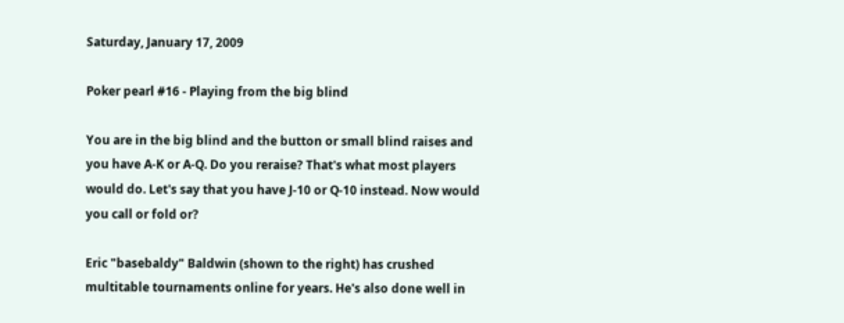Saturday, January 17, 2009

Poker pearl #16 - Playing from the big blind

You are in the big blind and the button or small blind raises and you have A-K or A-Q. Do you reraise? That's what most players would do. Let's say that you have J-10 or Q-10 instead. Now would you call or fold or?

Eric "basebaldy" Baldwin (shown to the right) has crushed multitable tournaments online for years. He's also done well in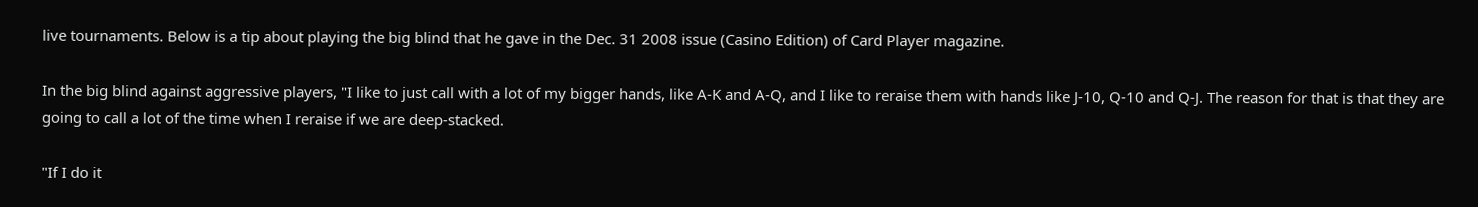live tournaments. Below is a tip about playing the big blind that he gave in the Dec. 31 2008 issue (Casino Edition) of Card Player magazine.

In the big blind against aggressive players, "I like to just call with a lot of my bigger hands, like A-K and A-Q, and I like to reraise them with hands like J-10, Q-10 and Q-J. The reason for that is that they are going to call a lot of the time when I reraise if we are deep-stacked.

"If I do it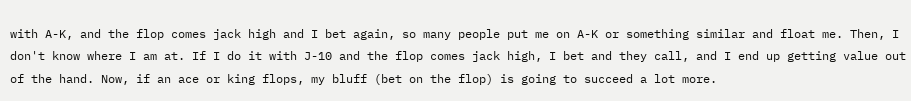with A-K, and the flop comes jack high and I bet again, so many people put me on A-K or something similar and float me. Then, I don't know where I am at. If I do it with J-10 and the flop comes jack high, I bet and they call, and I end up getting value out of the hand. Now, if an ace or king flops, my bluff (bet on the flop) is going to succeed a lot more.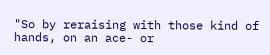"So by reraising with those kind of hands, on an ace- or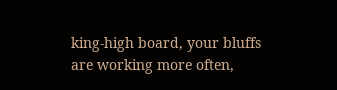king-high board, your bluffs are working more often,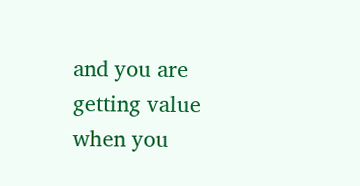and you are getting value when you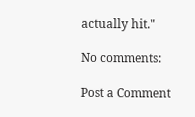actually hit."

No comments:

Post a Comment